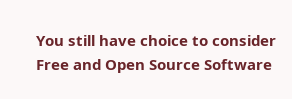You still have choice to consider Free and Open Source Software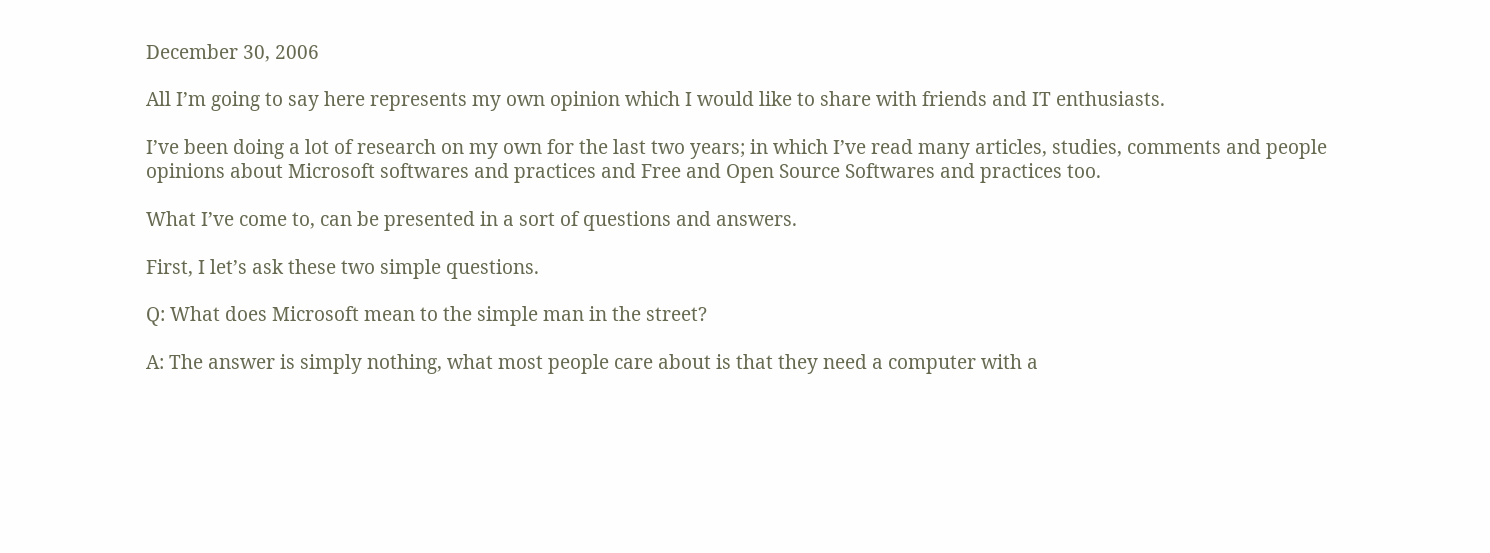December 30, 2006

All I’m going to say here represents my own opinion which I would like to share with friends and IT enthusiasts.

I’ve been doing a lot of research on my own for the last two years; in which I’ve read many articles, studies, comments and people opinions about Microsoft softwares and practices and Free and Open Source Softwares and practices too.

What I’ve come to, can be presented in a sort of questions and answers.

First, I let’s ask these two simple questions.

Q: What does Microsoft mean to the simple man in the street?

A: The answer is simply nothing, what most people care about is that they need a computer with a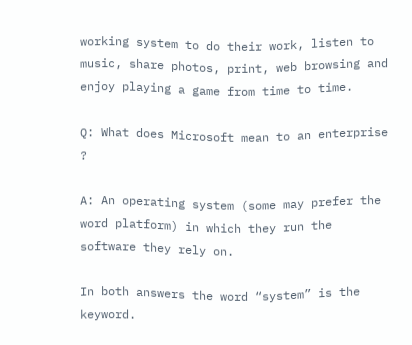working system to do their work, listen to music, share photos, print, web browsing and enjoy playing a game from time to time.

Q: What does Microsoft mean to an enterprise ?

A: An operating system (some may prefer the word platform) in which they run the software they rely on.

In both answers the word “system” is the keyword.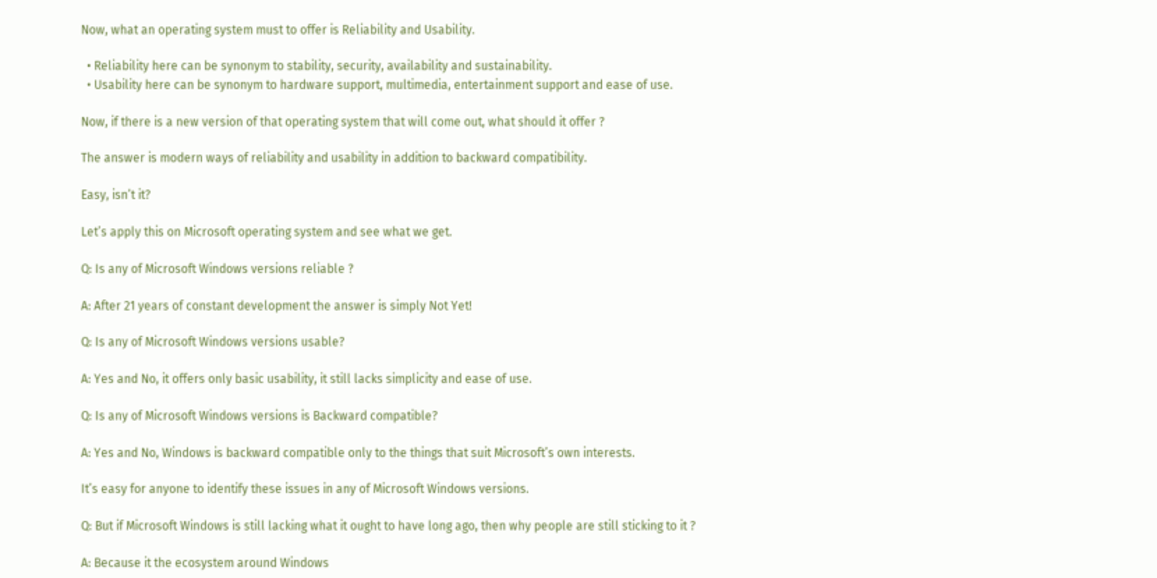Now, what an operating system must to offer is Reliability and Usability.

  • Reliability here can be synonym to stability, security, availability and sustainability.
  • Usability here can be synonym to hardware support, multimedia, entertainment support and ease of use.

Now, if there is a new version of that operating system that will come out, what should it offer ?

The answer is modern ways of reliability and usability in addition to backward compatibility.

Easy, isn’t it?

Let’s apply this on Microsoft operating system and see what we get.

Q: Is any of Microsoft Windows versions reliable ?

A: After 21 years of constant development the answer is simply Not Yet!

Q: Is any of Microsoft Windows versions usable?

A: Yes and No, it offers only basic usability, it still lacks simplicity and ease of use.

Q: Is any of Microsoft Windows versions is Backward compatible?

A: Yes and No, Windows is backward compatible only to the things that suit Microsoft’s own interests.

It’s easy for anyone to identify these issues in any of Microsoft Windows versions.

Q: But if Microsoft Windows is still lacking what it ought to have long ago, then why people are still sticking to it ?

A: Because it the ecosystem around Windows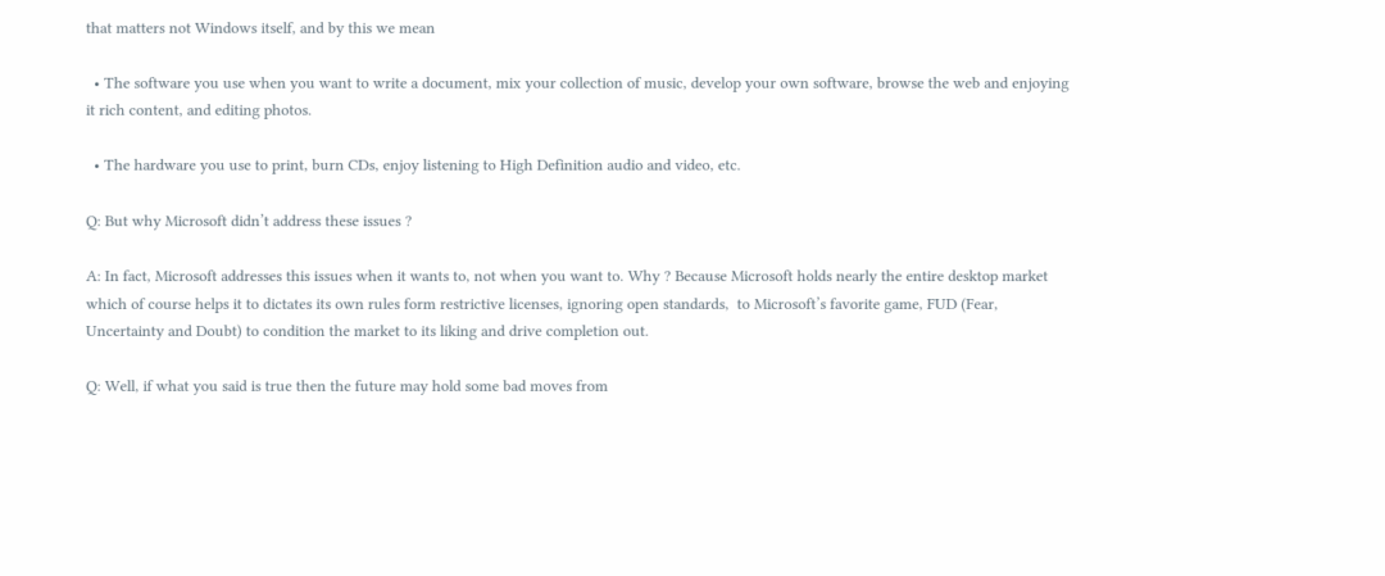that matters not Windows itself, and by this we mean

  • The software you use when you want to write a document, mix your collection of music, develop your own software, browse the web and enjoying it rich content, and editing photos.

  • The hardware you use to print, burn CDs, enjoy listening to High Definition audio and video, etc.

Q: But why Microsoft didn’t address these issues ?

A: In fact, Microsoft addresses this issues when it wants to, not when you want to. Why ? Because Microsoft holds nearly the entire desktop market which of course helps it to dictates its own rules form restrictive licenses, ignoring open standards,  to Microsoft’s favorite game, FUD (Fear, Uncertainty and Doubt) to condition the market to its liking and drive completion out.

Q: Well, if what you said is true then the future may hold some bad moves from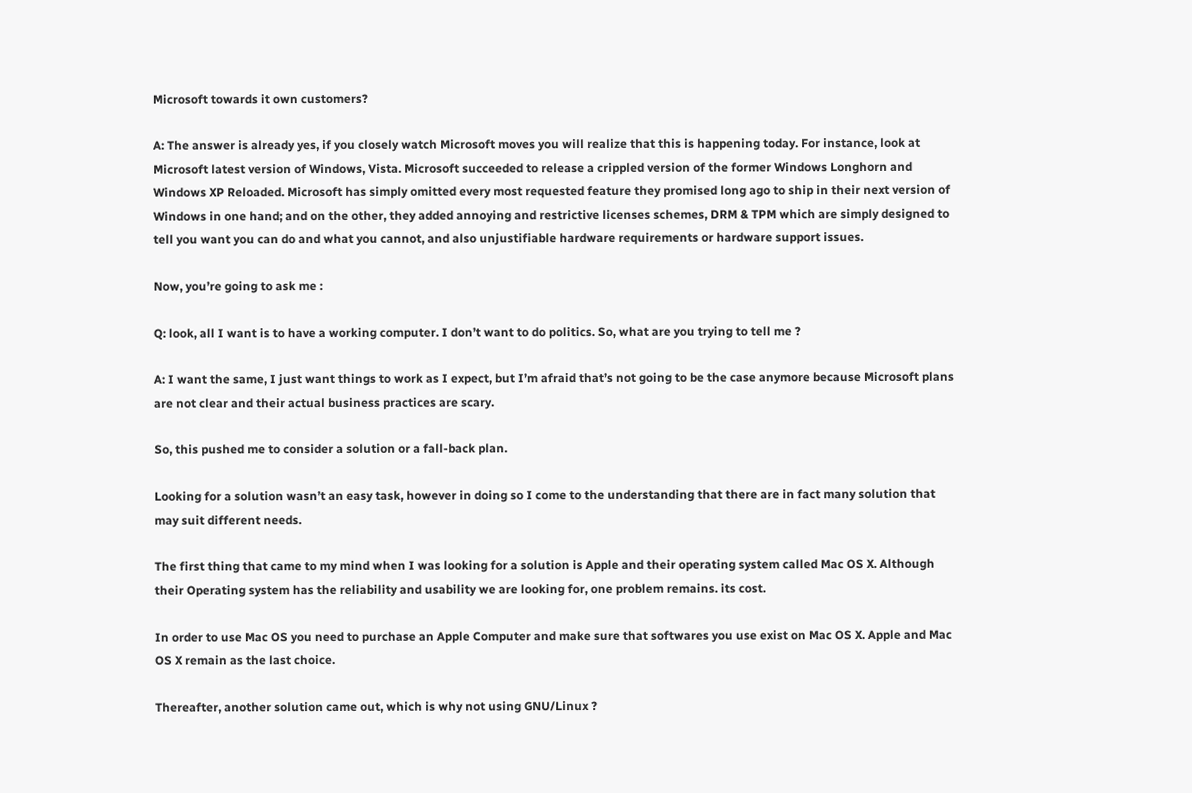Microsoft towards it own customers?

A: The answer is already yes, if you closely watch Microsoft moves you will realize that this is happening today. For instance, look at Microsoft latest version of Windows, Vista. Microsoft succeeded to release a crippled version of the former Windows Longhorn and Windows XP Reloaded. Microsoft has simply omitted every most requested feature they promised long ago to ship in their next version of Windows in one hand; and on the other, they added annoying and restrictive licenses schemes, DRM & TPM which are simply designed to tell you want you can do and what you cannot, and also unjustifiable hardware requirements or hardware support issues.

Now, you’re going to ask me :

Q: look, all I want is to have a working computer. I don’t want to do politics. So, what are you trying to tell me ?

A: I want the same, I just want things to work as I expect, but I’m afraid that’s not going to be the case anymore because Microsoft plans are not clear and their actual business practices are scary.

So, this pushed me to consider a solution or a fall-back plan.

Looking for a solution wasn’t an easy task, however in doing so I come to the understanding that there are in fact many solution that may suit different needs.

The first thing that came to my mind when I was looking for a solution is Apple and their operating system called Mac OS X. Although their Operating system has the reliability and usability we are looking for, one problem remains. its cost.

In order to use Mac OS you need to purchase an Apple Computer and make sure that softwares you use exist on Mac OS X. Apple and Mac OS X remain as the last choice.

Thereafter, another solution came out, which is why not using GNU/Linux ?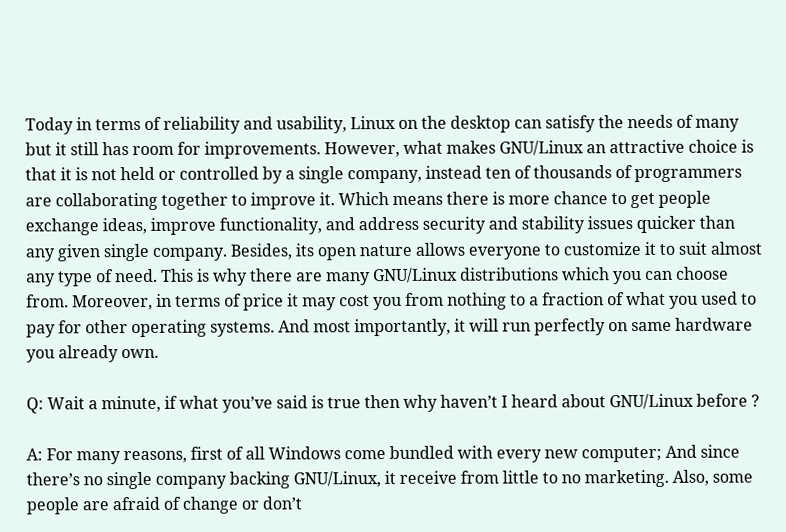Today in terms of reliability and usability, Linux on the desktop can satisfy the needs of many but it still has room for improvements. However, what makes GNU/Linux an attractive choice is that it is not held or controlled by a single company, instead ten of thousands of programmers are collaborating together to improve it. Which means there is more chance to get people exchange ideas, improve functionality, and address security and stability issues quicker than any given single company. Besides, its open nature allows everyone to customize it to suit almost any type of need. This is why there are many GNU/Linux distributions which you can choose from. Moreover, in terms of price it may cost you from nothing to a fraction of what you used to pay for other operating systems. And most importantly, it will run perfectly on same hardware you already own.

Q: Wait a minute, if what you’ve said is true then why haven’t I heard about GNU/Linux before ?

A: For many reasons, first of all Windows come bundled with every new computer; And since there’s no single company backing GNU/Linux, it receive from little to no marketing. Also, some people are afraid of change or don’t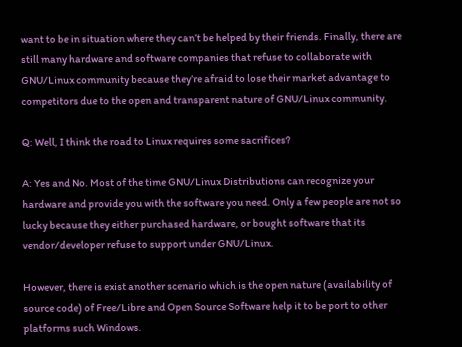want to be in situation where they can’t be helped by their friends. Finally, there are still many hardware and software companies that refuse to collaborate with GNU/Linux community because they’re afraid to lose their market advantage to competitors due to the open and transparent nature of GNU/Linux community.

Q: Well, I think the road to Linux requires some sacrifices?

A: Yes and No. Most of the time GNU/Linux Distributions can recognize your hardware and provide you with the software you need. Only a few people are not so lucky because they either purchased hardware, or bought software that its vendor/developer refuse to support under GNU/Linux.

However, there is exist another scenario which is the open nature (availability of source code) of Free/Libre and Open Source Software help it to be port to other platforms such Windows.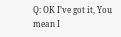Q: OK I’ve got it, You mean I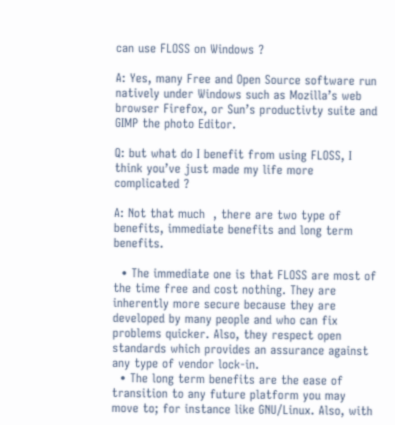can use FLOSS on Windows ?

A: Yes, many Free and Open Source software run natively under Windows such as Mozilla’s web browser Firefox, or Sun’s productivty suite and GIMP the photo Editor.

Q: but what do I benefit from using FLOSS, I think you’ve just made my life more complicated ?

A: Not that much  , there are two type of benefits, immediate benefits and long term benefits.

  • The immediate one is that FLOSS are most of the time free and cost nothing. They are inherently more secure because they are developed by many people and who can fix problems quicker. Also, they respect open standards which provides an assurance against any type of vendor lock-in.
  • The long term benefits are the ease of transition to any future platform you may move to; for instance like GNU/Linux. Also, with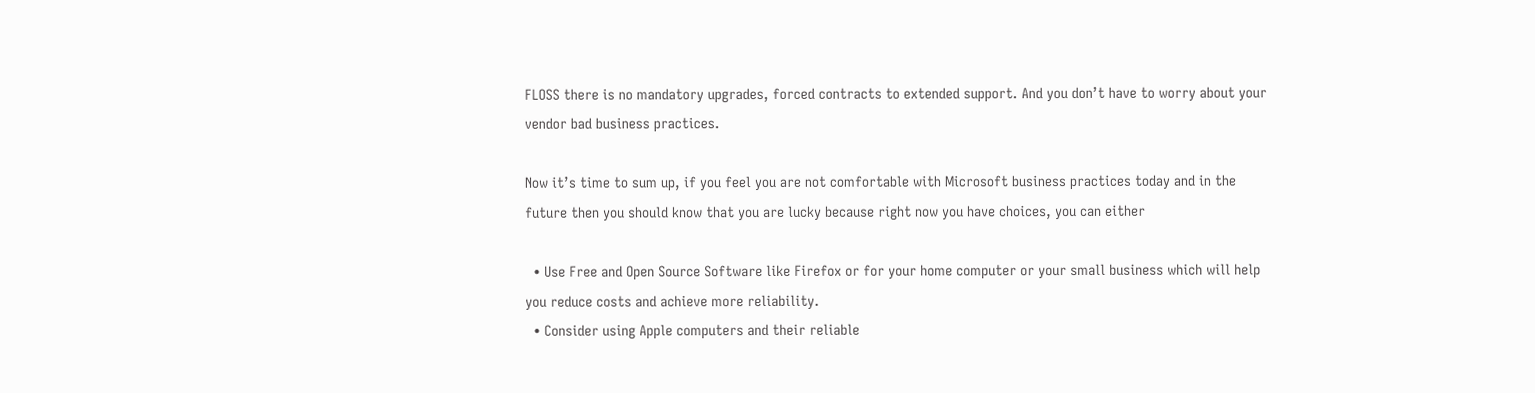FLOSS there is no mandatory upgrades, forced contracts to extended support. And you don’t have to worry about your vendor bad business practices.

Now it’s time to sum up, if you feel you are not comfortable with Microsoft business practices today and in the future then you should know that you are lucky because right now you have choices, you can either

  • Use Free and Open Source Software like Firefox or for your home computer or your small business which will help you reduce costs and achieve more reliability.
  • Consider using Apple computers and their reliable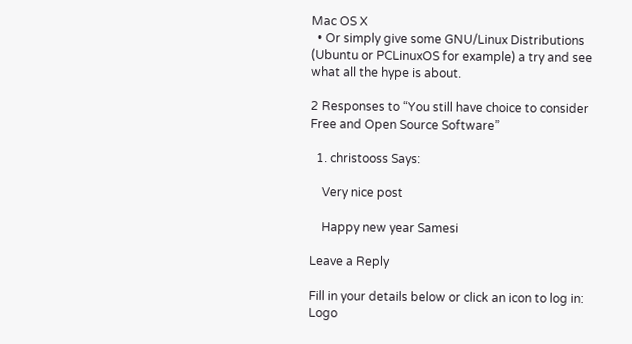Mac OS X
  • Or simply give some GNU/Linux Distributions (Ubuntu or PCLinuxOS for example) a try and see what all the hype is about.

2 Responses to “You still have choice to consider Free and Open Source Software”

  1. christooss Says:

    Very nice post

    Happy new year Samesi

Leave a Reply

Fill in your details below or click an icon to log in: Logo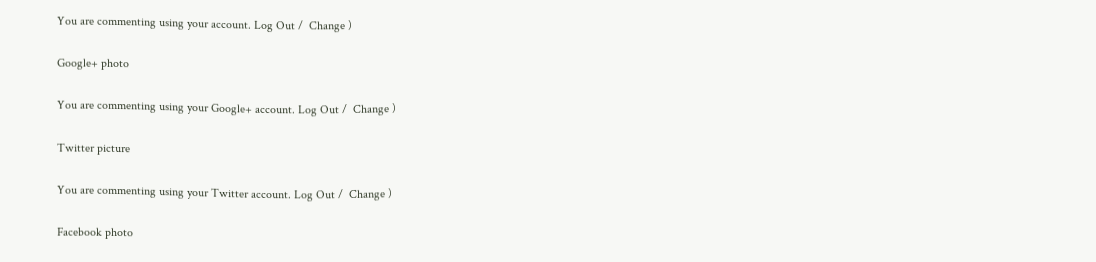You are commenting using your account. Log Out /  Change )

Google+ photo

You are commenting using your Google+ account. Log Out /  Change )

Twitter picture

You are commenting using your Twitter account. Log Out /  Change )

Facebook photo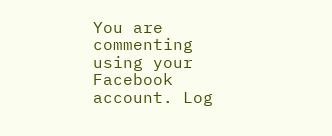You are commenting using your Facebook account. Log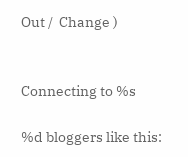Out /  Change )


Connecting to %s

%d bloggers like this: